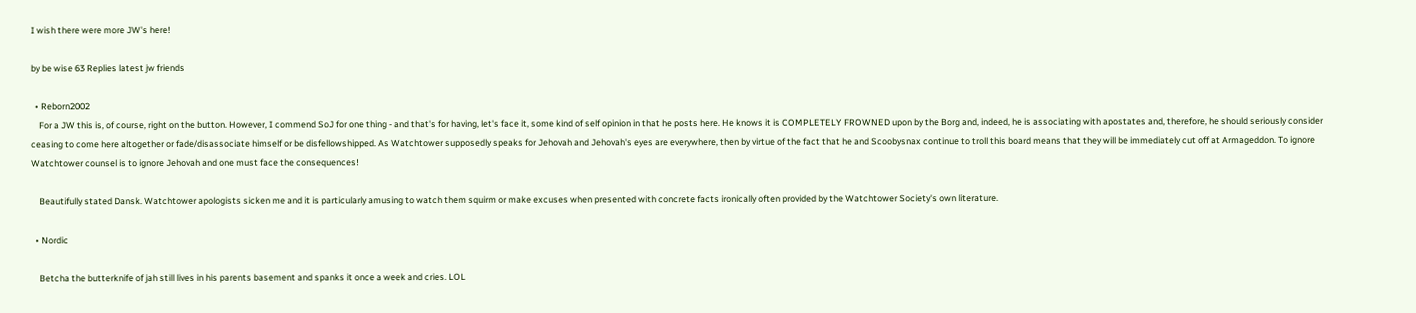I wish there were more JW's here!

by be wise 63 Replies latest jw friends

  • Reborn2002
    For a JW this is, of course, right on the button. However, I commend SoJ for one thing - and that's for having, let's face it, some kind of self opinion in that he posts here. He knows it is COMPLETELY FROWNED upon by the Borg and, indeed, he is associating with apostates and, therefore, he should seriously consider ceasing to come here altogether or fade/disassociate himself or be disfellowshipped. As Watchtower supposedly speaks for Jehovah and Jehovah's eyes are everywhere, then by virtue of the fact that he and Scoobysnax continue to troll this board means that they will be immediately cut off at Armageddon. To ignore Watchtower counsel is to ignore Jehovah and one must face the consequences!

    Beautifully stated Dansk. Watchtower apologists sicken me and it is particularly amusing to watch them squirm or make excuses when presented with concrete facts ironically often provided by the Watchtower Society's own literature.

  • Nordic

    Betcha the butterknife of jah still lives in his parents basement and spanks it once a week and cries. LOL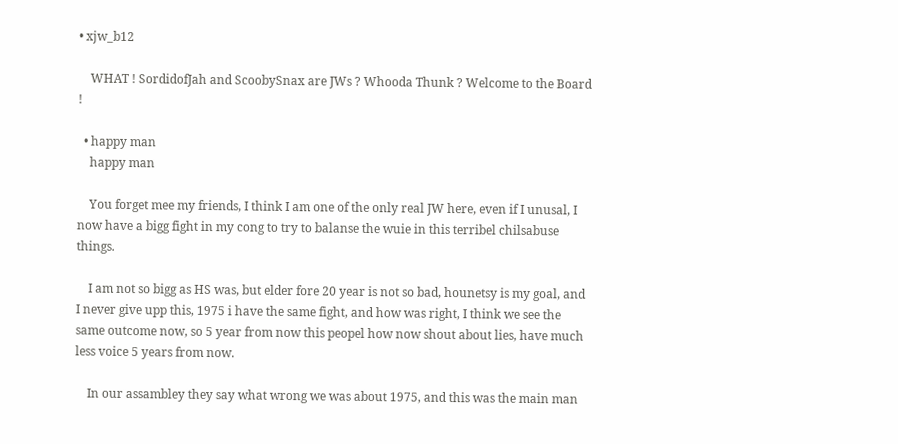• xjw_b12

    WHAT ! SordidofJah and ScoobySnax are JWs ? Whooda Thunk ? Welcome to the Board !

  • happy man
    happy man

    You forget mee my friends, I think I am one of the only real JW here, even if I unusal, I now have a bigg fight in my cong to try to balanse the wuie in this terribel chilsabuse things.

    I am not so bigg as HS was, but elder fore 20 year is not so bad, hounetsy is my goal, and I never give upp this, 1975 i have the same fight, and how was right, I think we see the same outcome now, so 5 year from now this peopel how now shout about lies, have much less voice 5 years from now.

    In our assambley they say what wrong we was about 1975, and this was the main man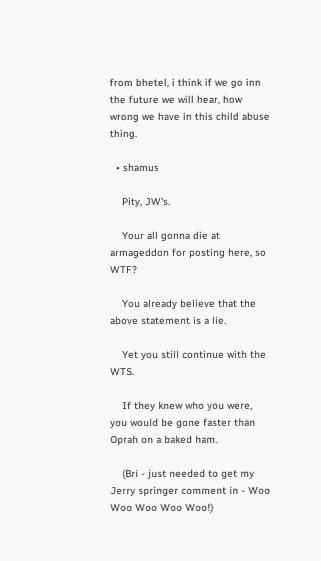from bhetel, i think if we go inn the future we will hear, how wrong we have in this child abuse thing.

  • shamus

    Pity, JW's.

    Your all gonna die at armageddon for posting here, so WTF?

    You already believe that the above statement is a lie.

    Yet you still continue with the WTS.

    If they knew who you were, you would be gone faster than Oprah on a baked ham.

    (Bri - just needed to get my Jerry springer comment in - Woo Woo Woo Woo Woo!)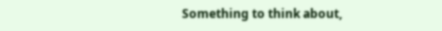Something to think about,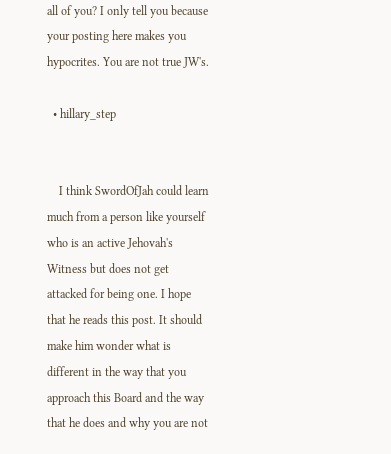all of you? I only tell you because your posting here makes you hypocrites. You are not true JW's.

  • hillary_step


    I think SwordOfJah could learn much from a person like yourself who is an active Jehovah's Witness but does not get attacked for being one. I hope that he reads this post. It should make him wonder what is different in the way that you approach this Board and the way that he does and why you are not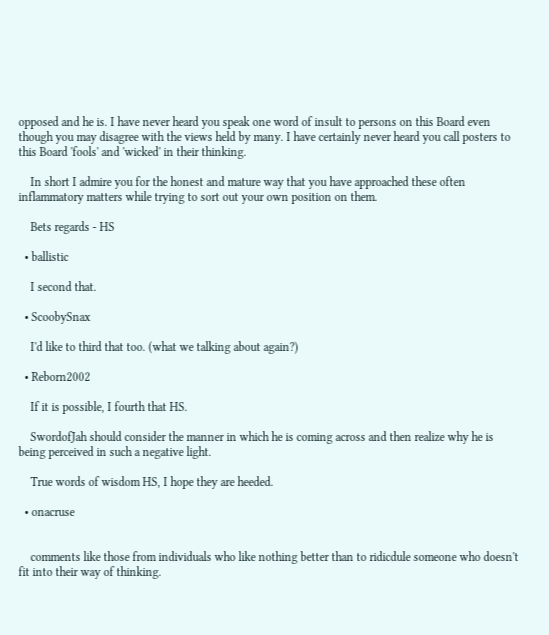opposed and he is. I have never heard you speak one word of insult to persons on this Board even though you may disagree with the views held by many. I have certainly never heard you call posters to this Board 'fools' and 'wicked' in their thinking.

    In short I admire you for the honest and mature way that you have approached these often inflammatory matters while trying to sort out your own position on them.

    Bets regards - HS

  • ballistic

    I second that.

  • ScoobySnax

    I'd like to third that too. (what we talking about again?)

  • Reborn2002

    If it is possible, I fourth that HS.

    SwordofJah should consider the manner in which he is coming across and then realize why he is being perceived in such a negative light.

    True words of wisdom HS, I hope they are heeded.

  • onacruse


    comments like those from individuals who like nothing better than to ridicdule someone who doesn't fit into their way of thinking.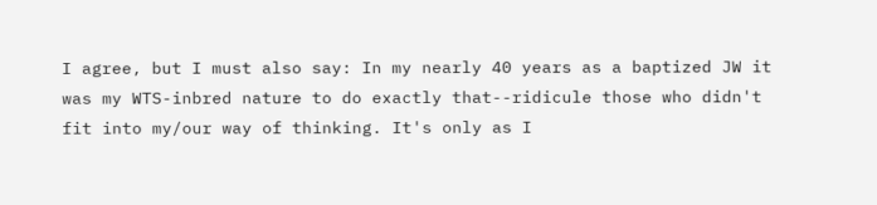I agree, but I must also say: In my nearly 40 years as a baptized JW it was my WTS-inbred nature to do exactly that--ridicule those who didn't fit into my/our way of thinking. It's only as I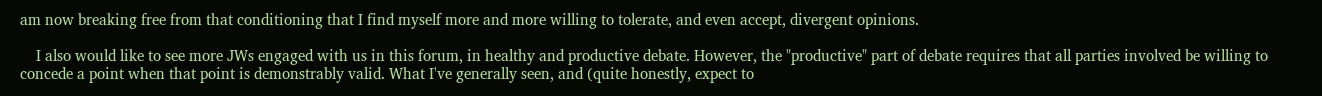am now breaking free from that conditioning that I find myself more and more willing to tolerate, and even accept, divergent opinions.

    I also would like to see more JWs engaged with us in this forum, in healthy and productive debate. However, the "productive" part of debate requires that all parties involved be willing to concede a point when that point is demonstrably valid. What I've generally seen, and (quite honestly, expect to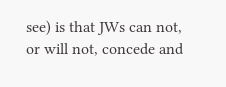see) is that JWs can not, or will not, concede and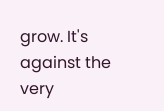grow. It's against the very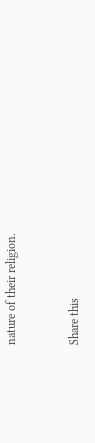nature of their religion.


Share this